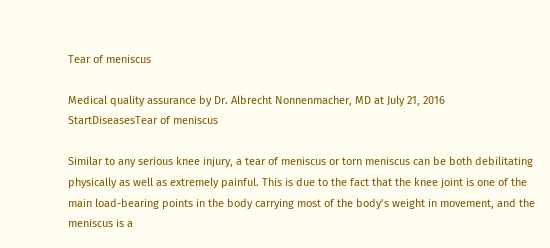Tear of meniscus

Medical quality assurance by Dr. Albrecht Nonnenmacher, MD at July 21, 2016
StartDiseasesTear of meniscus

Similar to any serious knee injury, a tear of meniscus or torn meniscus can be both debilitating physically as well as extremely painful. This is due to the fact that the knee joint is one of the main load-bearing points in the body carrying most of the body’s weight in movement, and the meniscus is a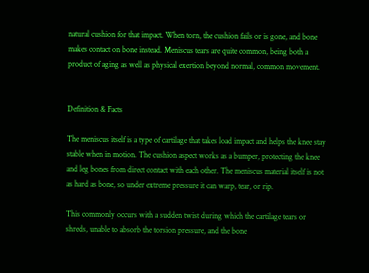natural cushion for that impact. When torn, the cushion fails or is gone, and bone makes contact on bone instead. Meniscus tears are quite common, being both a product of aging as well as physical exertion beyond normal, common movement.


Definition & Facts

The meniscus itself is a type of cartilage that takes load impact and helps the knee stay stable when in motion. The cushion aspect works as a bumper, protecting the knee and leg bones from direct contact with each other. The meniscus material itself is not as hard as bone, so under extreme pressure it can warp, tear, or rip.

This commonly occurs with a sudden twist during which the cartilage tears or shreds, unable to absorb the torsion pressure, and the bone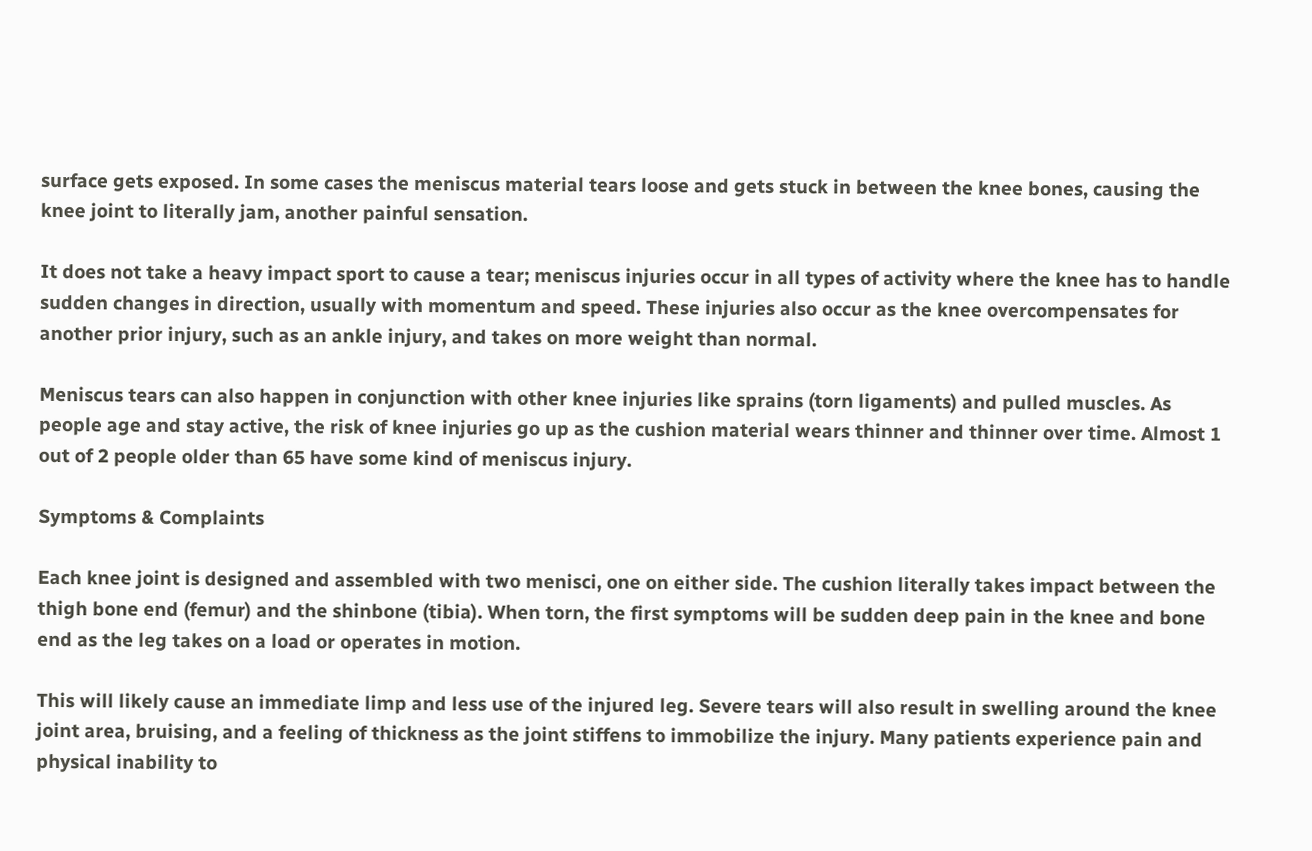surface gets exposed. In some cases the meniscus material tears loose and gets stuck in between the knee bones, causing the knee joint to literally jam, another painful sensation.

It does not take a heavy impact sport to cause a tear; meniscus injuries occur in all types of activity where the knee has to handle sudden changes in direction, usually with momentum and speed. These injuries also occur as the knee overcompensates for another prior injury, such as an ankle injury, and takes on more weight than normal.

Meniscus tears can also happen in conjunction with other knee injuries like sprains (torn ligaments) and pulled muscles. As people age and stay active, the risk of knee injuries go up as the cushion material wears thinner and thinner over time. Almost 1 out of 2 people older than 65 have some kind of meniscus injury.

Symptoms & Complaints

Each knee joint is designed and assembled with two menisci, one on either side. The cushion literally takes impact between the thigh bone end (femur) and the shinbone (tibia). When torn, the first symptoms will be sudden deep pain in the knee and bone end as the leg takes on a load or operates in motion.

This will likely cause an immediate limp and less use of the injured leg. Severe tears will also result in swelling around the knee joint area, bruising, and a feeling of thickness as the joint stiffens to immobilize the injury. Many patients experience pain and physical inability to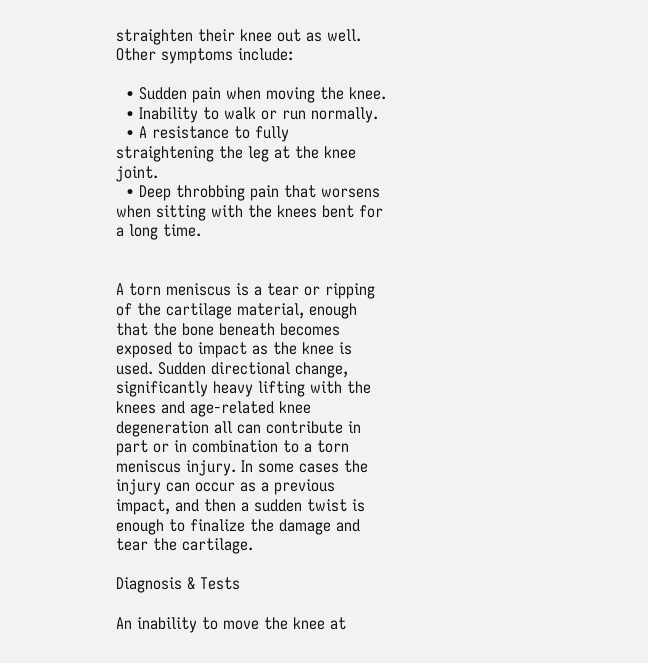straighten their knee out as well. Other symptoms include:

  • Sudden pain when moving the knee.
  • Inability to walk or run normally.
  • A resistance to fully straightening the leg at the knee joint.
  • Deep throbbing pain that worsens when sitting with the knees bent for a long time.


A torn meniscus is a tear or ripping of the cartilage material, enough that the bone beneath becomes exposed to impact as the knee is used. Sudden directional change, significantly heavy lifting with the knees and age-related knee degeneration all can contribute in part or in combination to a torn meniscus injury. In some cases the injury can occur as a previous impact, and then a sudden twist is enough to finalize the damage and tear the cartilage.

Diagnosis & Tests

An inability to move the knee at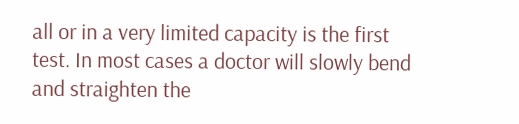all or in a very limited capacity is the first test. In most cases a doctor will slowly bend and straighten the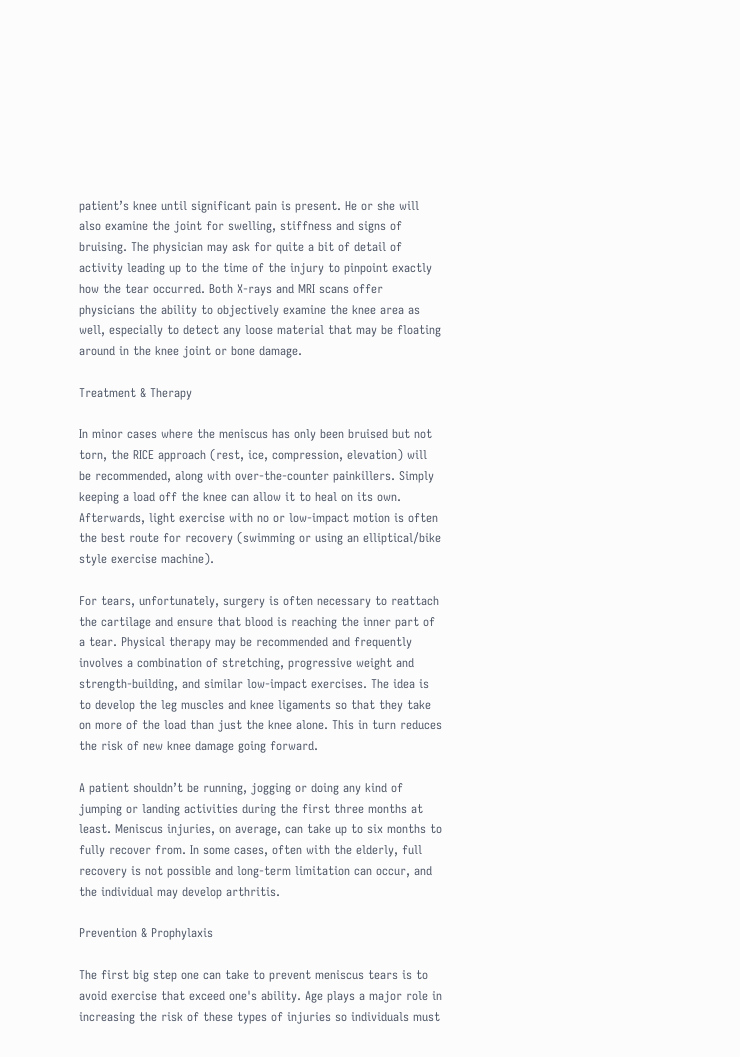patient’s knee until significant pain is present. He or she will also examine the joint for swelling, stiffness and signs of bruising. The physician may ask for quite a bit of detail of activity leading up to the time of the injury to pinpoint exactly how the tear occurred. Both X-rays and MRI scans offer physicians the ability to objectively examine the knee area as well, especially to detect any loose material that may be floating around in the knee joint or bone damage.

Treatment & Therapy

In minor cases where the meniscus has only been bruised but not torn, the RICE approach (rest, ice, compression, elevation) will be recommended, along with over-the-counter painkillers. Simply keeping a load off the knee can allow it to heal on its own. Afterwards, light exercise with no or low-impact motion is often the best route for recovery (swimming or using an elliptical/bike style exercise machine).

For tears, unfortunately, surgery is often necessary to reattach the cartilage and ensure that blood is reaching the inner part of a tear. Physical therapy may be recommended and frequently involves a combination of stretching, progressive weight and strength-building, and similar low-impact exercises. The idea is to develop the leg muscles and knee ligaments so that they take on more of the load than just the knee alone. This in turn reduces the risk of new knee damage going forward.

A patient shouldn’t be running, jogging or doing any kind of jumping or landing activities during the first three months at least. Meniscus injuries, on average, can take up to six months to fully recover from. In some cases, often with the elderly, full recovery is not possible and long-term limitation can occur, and the individual may develop arthritis.

Prevention & Prophylaxis

The first big step one can take to prevent meniscus tears is to avoid exercise that exceed one's ability. Age plays a major role in increasing the risk of these types of injuries so individuals must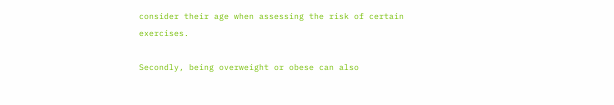consider their age when assessing the risk of certain exercises.

Secondly, being overweight or obese can also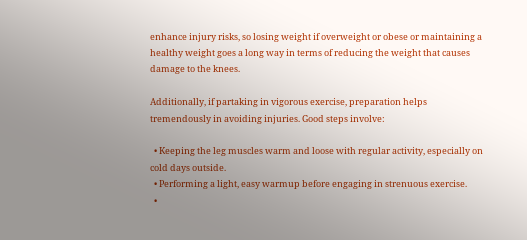enhance injury risks, so losing weight if overweight or obese or maintaining a healthy weight goes a long way in terms of reducing the weight that causes damage to the knees.

Additionally, if partaking in vigorous exercise, preparation helps tremendously in avoiding injuries. Good steps involve:

  • Keeping the leg muscles warm and loose with regular activity, especially on cold days outside.
  • Performing a light, easy warmup before engaging in strenuous exercise.
  •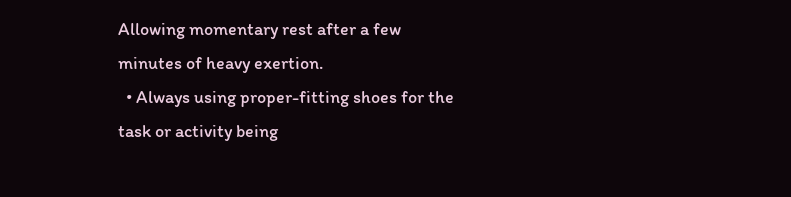Allowing momentary rest after a few minutes of heavy exertion.
  • Always using proper-fitting shoes for the task or activity being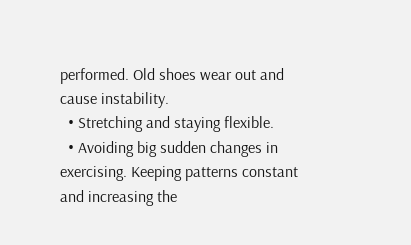performed. Old shoes wear out and cause instability.
  • Stretching and staying flexible.
  • Avoiding big sudden changes in exercising. Keeping patterns constant and increasing the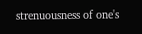strenuousness of one's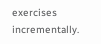exercises incrementally.